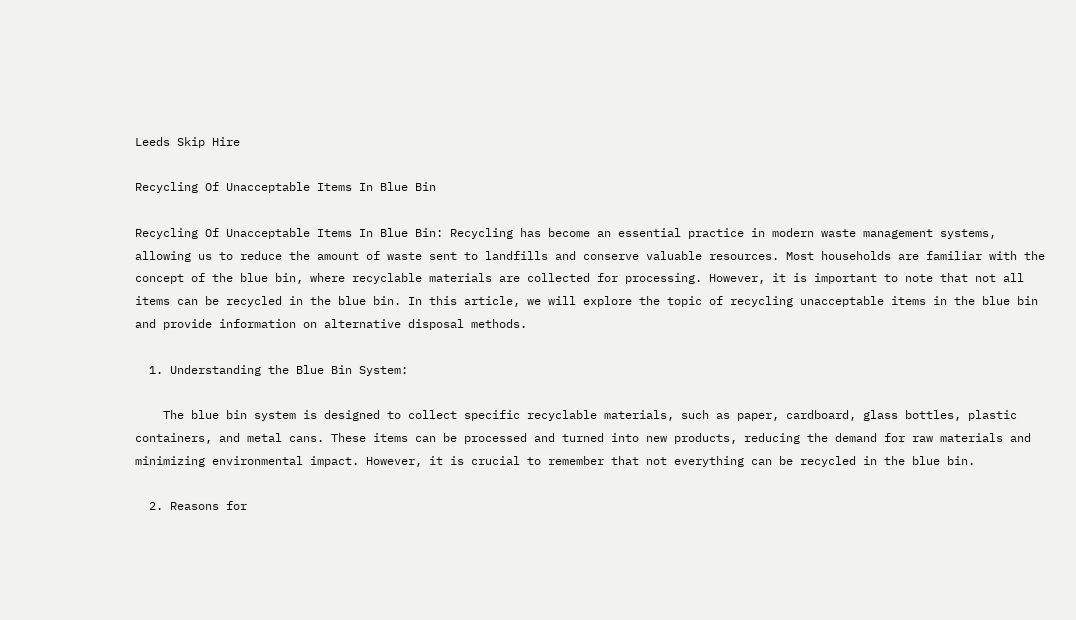Leeds Skip Hire

Recycling Of Unacceptable Items In Blue Bin

Recycling Of Unacceptable Items In Blue Bin: Recycling has become an essential practice in modern waste management systems, allowing us to reduce the amount of waste sent to landfills and conserve valuable resources. Most households are familiar with the concept of the blue bin, where recyclable materials are collected for processing. However, it is important to note that not all items can be recycled in the blue bin. In this article, we will explore the topic of recycling unacceptable items in the blue bin and provide information on alternative disposal methods.

  1. Understanding the Blue Bin System:

    The blue bin system is designed to collect specific recyclable materials, such as paper, cardboard, glass bottles, plastic containers, and metal cans. These items can be processed and turned into new products, reducing the demand for raw materials and minimizing environmental impact. However, it is crucial to remember that not everything can be recycled in the blue bin.

  2. Reasons for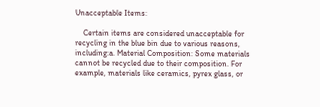Unacceptable Items:

    Certain items are considered unacceptable for recycling in the blue bin due to various reasons, including:a. Material Composition: Some materials cannot be recycled due to their composition. For example, materials like ceramics, pyrex glass, or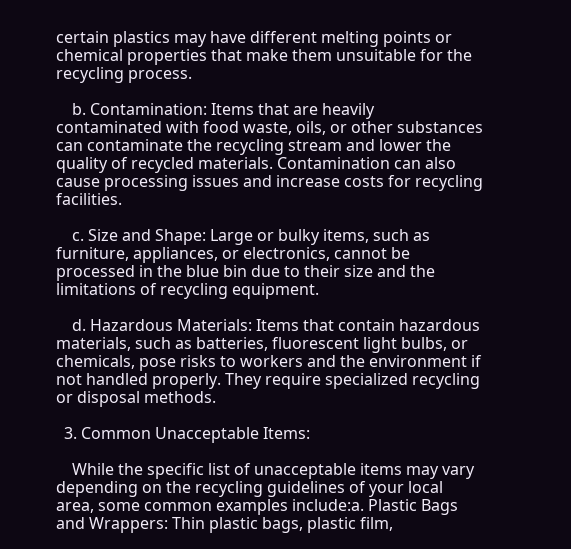certain plastics may have different melting points or chemical properties that make them unsuitable for the recycling process.

    b. Contamination: Items that are heavily contaminated with food waste, oils, or other substances can contaminate the recycling stream and lower the quality of recycled materials. Contamination can also cause processing issues and increase costs for recycling facilities.

    c. Size and Shape: Large or bulky items, such as furniture, appliances, or electronics, cannot be processed in the blue bin due to their size and the limitations of recycling equipment.

    d. Hazardous Materials: Items that contain hazardous materials, such as batteries, fluorescent light bulbs, or chemicals, pose risks to workers and the environment if not handled properly. They require specialized recycling or disposal methods.

  3. Common Unacceptable Items:

    While the specific list of unacceptable items may vary depending on the recycling guidelines of your local area, some common examples include:a. Plastic Bags and Wrappers: Thin plastic bags, plastic film,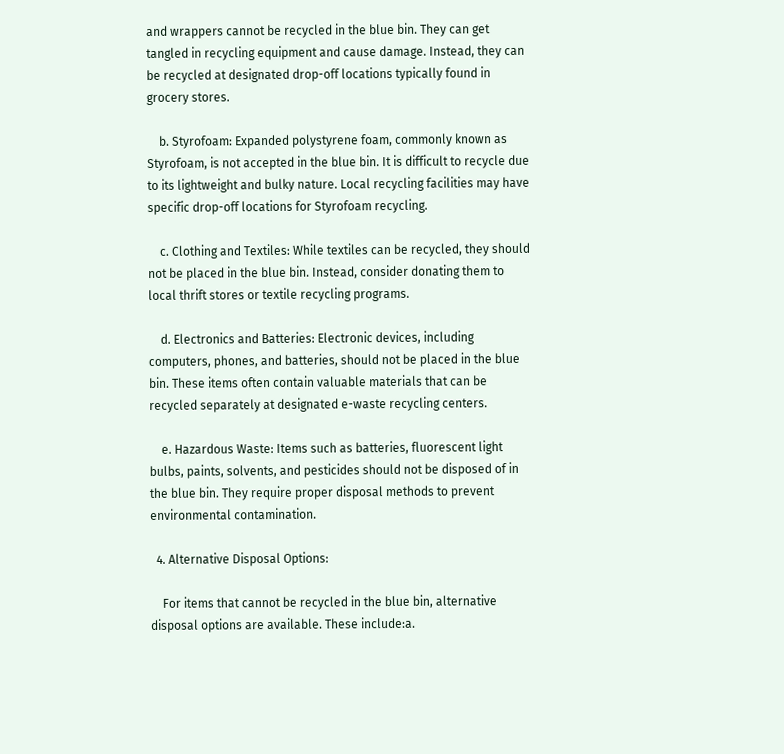and wrappers cannot be recycled in the blue bin. They can get tangled in recycling equipment and cause damage. Instead, they can be recycled at designated drop-off locations typically found in grocery stores.

    b. Styrofoam: Expanded polystyrene foam, commonly known as Styrofoam, is not accepted in the blue bin. It is difficult to recycle due to its lightweight and bulky nature. Local recycling facilities may have specific drop-off locations for Styrofoam recycling.

    c. Clothing and Textiles: While textiles can be recycled, they should not be placed in the blue bin. Instead, consider donating them to local thrift stores or textile recycling programs.

    d. Electronics and Batteries: Electronic devices, including computers, phones, and batteries, should not be placed in the blue bin. These items often contain valuable materials that can be recycled separately at designated e-waste recycling centers.

    e. Hazardous Waste: Items such as batteries, fluorescent light bulbs, paints, solvents, and pesticides should not be disposed of in the blue bin. They require proper disposal methods to prevent environmental contamination.

  4. Alternative Disposal Options:

    For items that cannot be recycled in the blue bin, alternative disposal options are available. These include:a.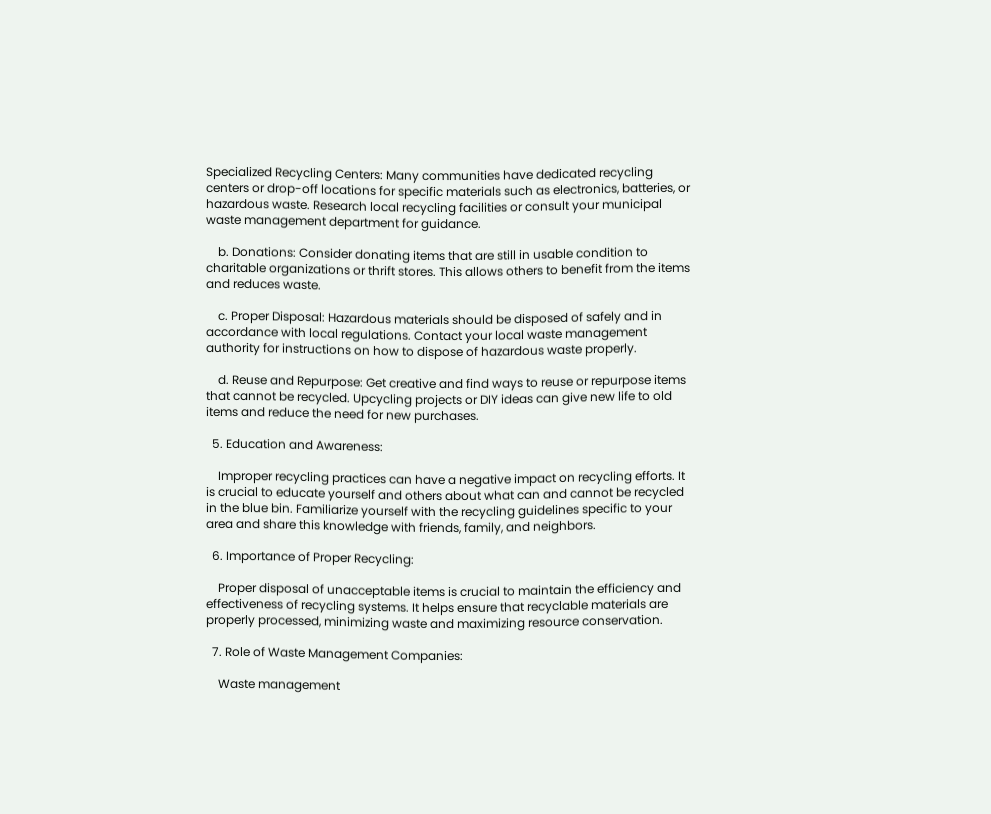Specialized Recycling Centers: Many communities have dedicated recycling centers or drop-off locations for specific materials such as electronics, batteries, or hazardous waste. Research local recycling facilities or consult your municipal waste management department for guidance.

    b. Donations: Consider donating items that are still in usable condition to charitable organizations or thrift stores. This allows others to benefit from the items and reduces waste.

    c. Proper Disposal: Hazardous materials should be disposed of safely and in accordance with local regulations. Contact your local waste management authority for instructions on how to dispose of hazardous waste properly.

    d. Reuse and Repurpose: Get creative and find ways to reuse or repurpose items that cannot be recycled. Upcycling projects or DIY ideas can give new life to old items and reduce the need for new purchases.

  5. Education and Awareness:

    Improper recycling practices can have a negative impact on recycling efforts. It is crucial to educate yourself and others about what can and cannot be recycled in the blue bin. Familiarize yourself with the recycling guidelines specific to your area and share this knowledge with friends, family, and neighbors.

  6. Importance of Proper Recycling:

    Proper disposal of unacceptable items is crucial to maintain the efficiency and effectiveness of recycling systems. It helps ensure that recyclable materials are properly processed, minimizing waste and maximizing resource conservation.

  7. Role of Waste Management Companies:

    Waste management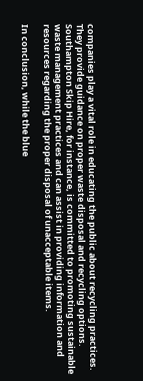companies play a vital role in educating the public about recycling practices. They provide guidance on proper waste disposal and recycling options. Southampton Skip Hire, for instance, is committed to promoting sustainable waste management practices and can assist in providing information and resources regarding the proper disposal of unacceptable items.

In conclusion, while the blue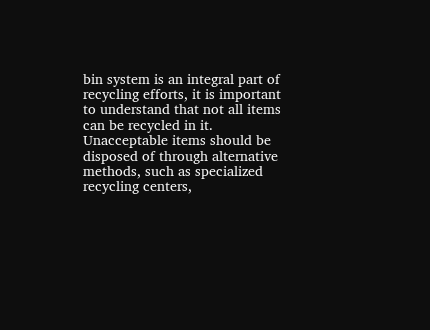bin system is an integral part of recycling efforts, it is important to understand that not all items can be recycled in it. Unacceptable items should be disposed of through alternative methods, such as specialized recycling centers,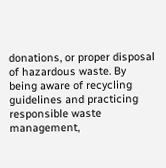donations, or proper disposal of hazardous waste. By being aware of recycling guidelines and practicing responsible waste management,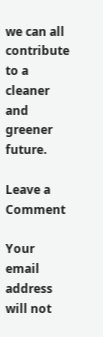we can all contribute to a cleaner and greener future.

Leave a Comment

Your email address will not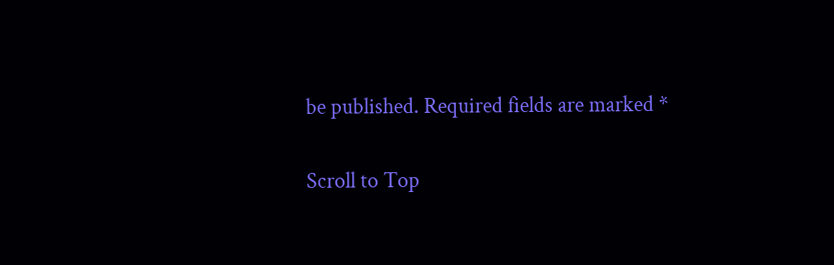be published. Required fields are marked *

Scroll to Top